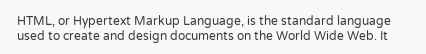HTML, or Hypertext Markup Language, is the standard language used to create and design documents on the World Wide Web. It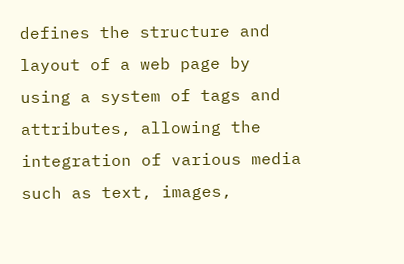defines the structure and layout of a web page by using a system of tags and attributes, allowing the integration of various media such as text, images,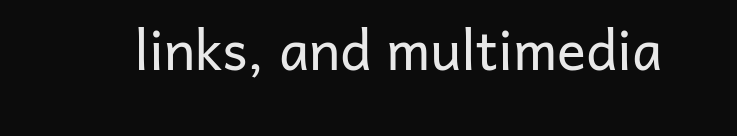links, and multimedia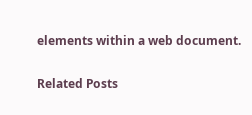elements within a web document.

Related Posts